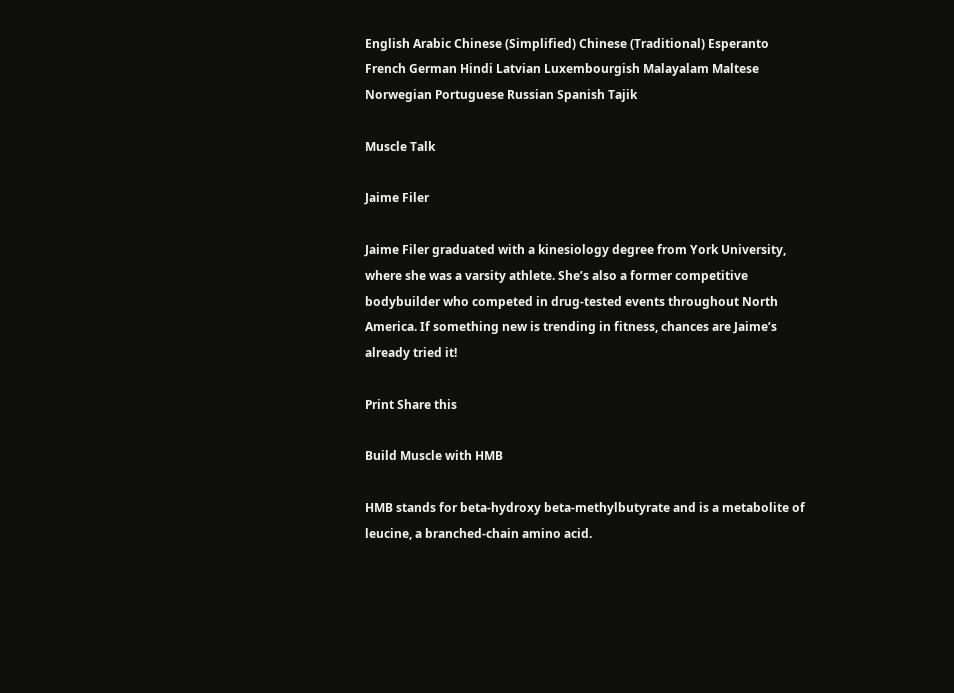English Arabic Chinese (Simplified) Chinese (Traditional) Esperanto French German Hindi Latvian Luxembourgish Malayalam Maltese Norwegian Portuguese Russian Spanish Tajik

Muscle Talk

Jaime Filer

Jaime Filer graduated with a kinesiology degree from York University, where she was a varsity athlete. She’s also a former competitive bodybuilder who competed in drug-tested events throughout North America. If something new is trending in fitness, chances are Jaime’s already tried it!

Print Share this

Build Muscle with HMB

HMB stands for beta-hydroxy beta-methylbutyrate and is a metabolite of leucine, a branched-chain amino acid.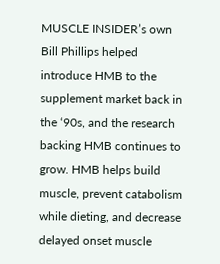MUSCLE INSIDER’s own Bill Phillips helped introduce HMB to the supplement market back in the ‘90s, and the research backing HMB continues to grow. HMB helps build muscle, prevent catabolism while dieting, and decrease delayed onset muscle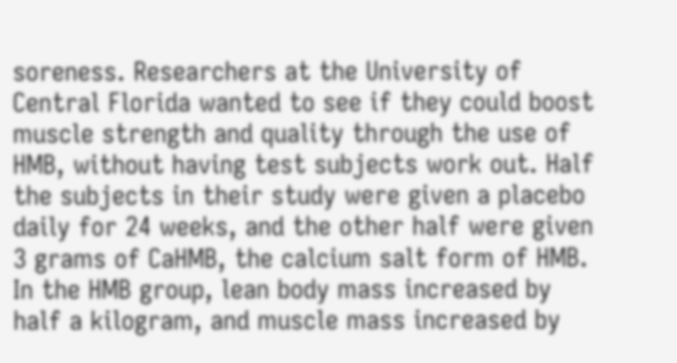soreness. Researchers at the University of Central Florida wanted to see if they could boost muscle strength and quality through the use of HMB, without having test subjects work out. Half the subjects in their study were given a placebo daily for 24 weeks, and the other half were given 3 grams of CaHMB, the calcium salt form of HMB. In the HMB group, lean body mass increased by half a kilogram, and muscle mass increased by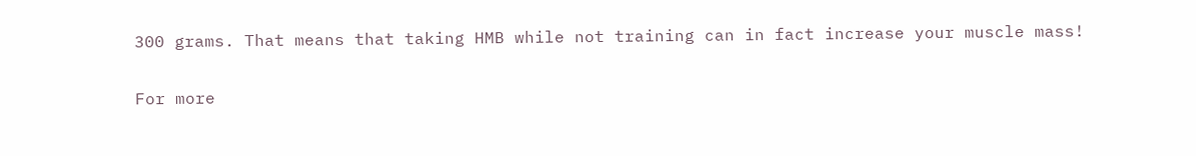300 grams. That means that taking HMB while not training can in fact increase your muscle mass!

For more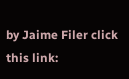by Jaime Filer click this link: